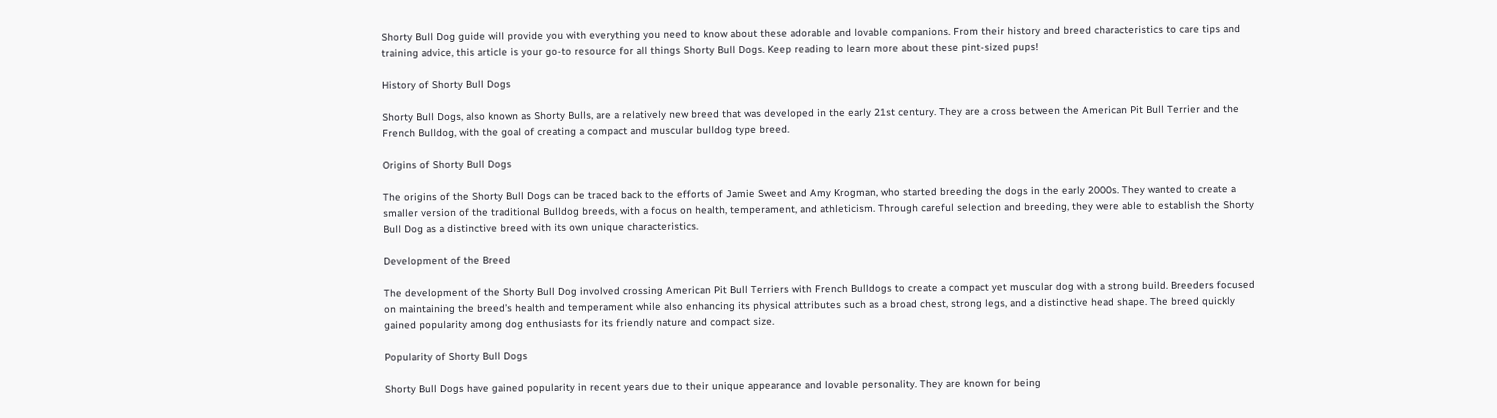Shorty Bull Dog guide will provide you with everything you need to know about these adorable and lovable companions. From their history and breed characteristics to care tips and training advice, this article is your go-to resource for all things Shorty Bull Dogs. Keep reading to learn more about these pint-sized pups!

History of Shorty Bull Dogs

Shorty Bull Dogs, also known as Shorty Bulls, are a relatively new breed that was developed in the early 21st century. They are a cross between the American Pit Bull Terrier and the French Bulldog, with the goal of creating a compact and muscular bulldog type breed.

Origins of Shorty Bull Dogs

The origins of the Shorty Bull Dogs can be traced back to the efforts of Jamie Sweet and Amy Krogman, who started breeding the dogs in the early 2000s. They wanted to create a smaller version of the traditional Bulldog breeds, with a focus on health, temperament, and athleticism. Through careful selection and breeding, they were able to establish the Shorty Bull Dog as a distinctive breed with its own unique characteristics.

Development of the Breed

The development of the Shorty Bull Dog involved crossing American Pit Bull Terriers with French Bulldogs to create a compact yet muscular dog with a strong build. Breeders focused on maintaining the breed’s health and temperament while also enhancing its physical attributes such as a broad chest, strong legs, and a distinctive head shape. The breed quickly gained popularity among dog enthusiasts for its friendly nature and compact size.

Popularity of Shorty Bull Dogs

Shorty Bull Dogs have gained popularity in recent years due to their unique appearance and lovable personality. They are known for being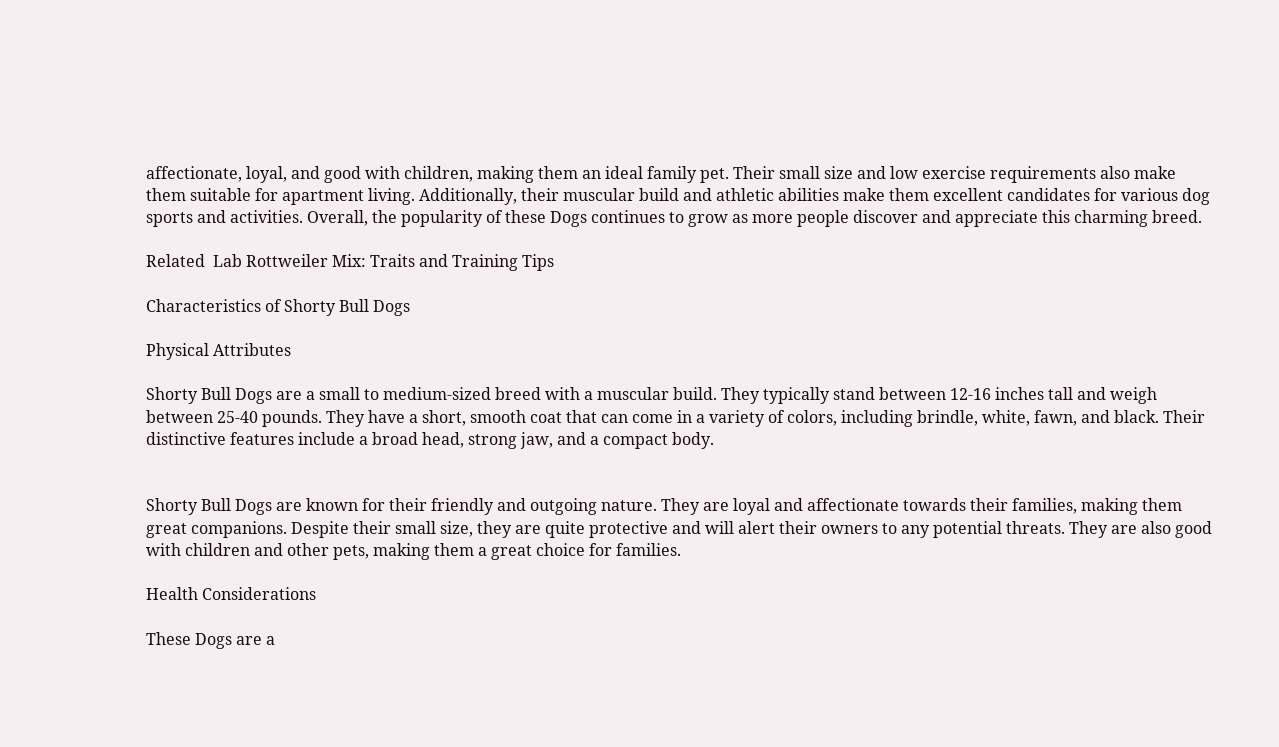affectionate, loyal, and good with children, making them an ideal family pet. Their small size and low exercise requirements also make them suitable for apartment living. Additionally, their muscular build and athletic abilities make them excellent candidates for various dog sports and activities. Overall, the popularity of these Dogs continues to grow as more people discover and appreciate this charming breed.

Related  Lab Rottweiler Mix: Traits and Training Tips

Characteristics of Shorty Bull Dogs

Physical Attributes

Shorty Bull Dogs are a small to medium-sized breed with a muscular build. They typically stand between 12-16 inches tall and weigh between 25-40 pounds. They have a short, smooth coat that can come in a variety of colors, including brindle, white, fawn, and black. Their distinctive features include a broad head, strong jaw, and a compact body.


Shorty Bull Dogs are known for their friendly and outgoing nature. They are loyal and affectionate towards their families, making them great companions. Despite their small size, they are quite protective and will alert their owners to any potential threats. They are also good with children and other pets, making them a great choice for families.

Health Considerations

These Dogs are a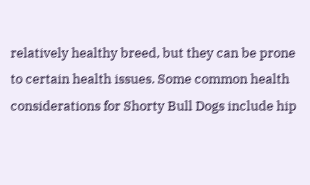relatively healthy breed, but they can be prone to certain health issues. Some common health considerations for Shorty Bull Dogs include hip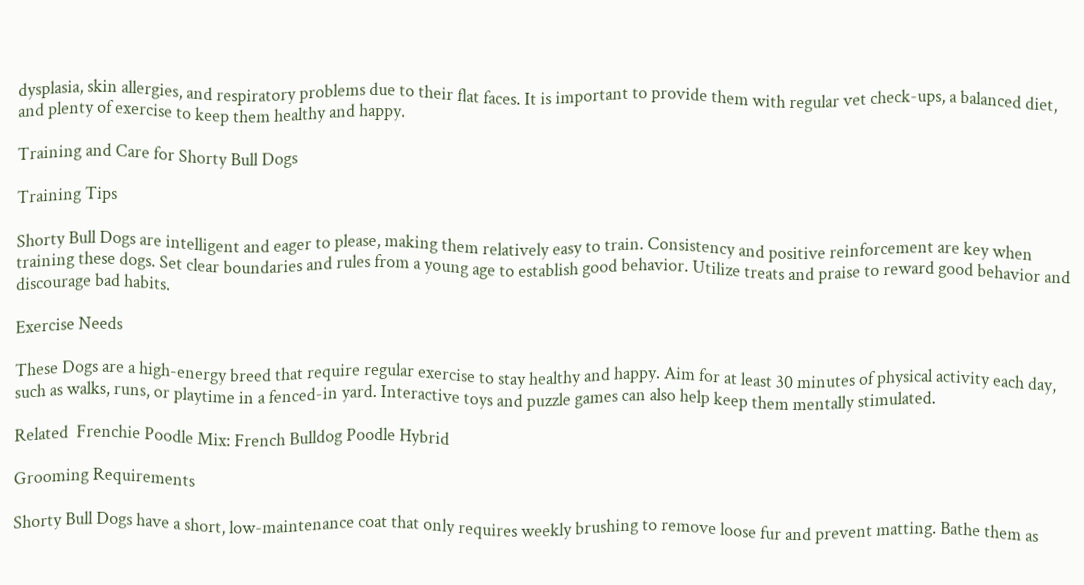dysplasia, skin allergies, and respiratory problems due to their flat faces. It is important to provide them with regular vet check-ups, a balanced diet, and plenty of exercise to keep them healthy and happy.

Training and Care for Shorty Bull Dogs

Training Tips

Shorty Bull Dogs are intelligent and eager to please, making them relatively easy to train. Consistency and positive reinforcement are key when training these dogs. Set clear boundaries and rules from a young age to establish good behavior. Utilize treats and praise to reward good behavior and discourage bad habits.

Exercise Needs

These Dogs are a high-energy breed that require regular exercise to stay healthy and happy. Aim for at least 30 minutes of physical activity each day, such as walks, runs, or playtime in a fenced-in yard. Interactive toys and puzzle games can also help keep them mentally stimulated.

Related  Frenchie Poodle Mix: French Bulldog Poodle Hybrid

Grooming Requirements

Shorty Bull Dogs have a short, low-maintenance coat that only requires weekly brushing to remove loose fur and prevent matting. Bathe them as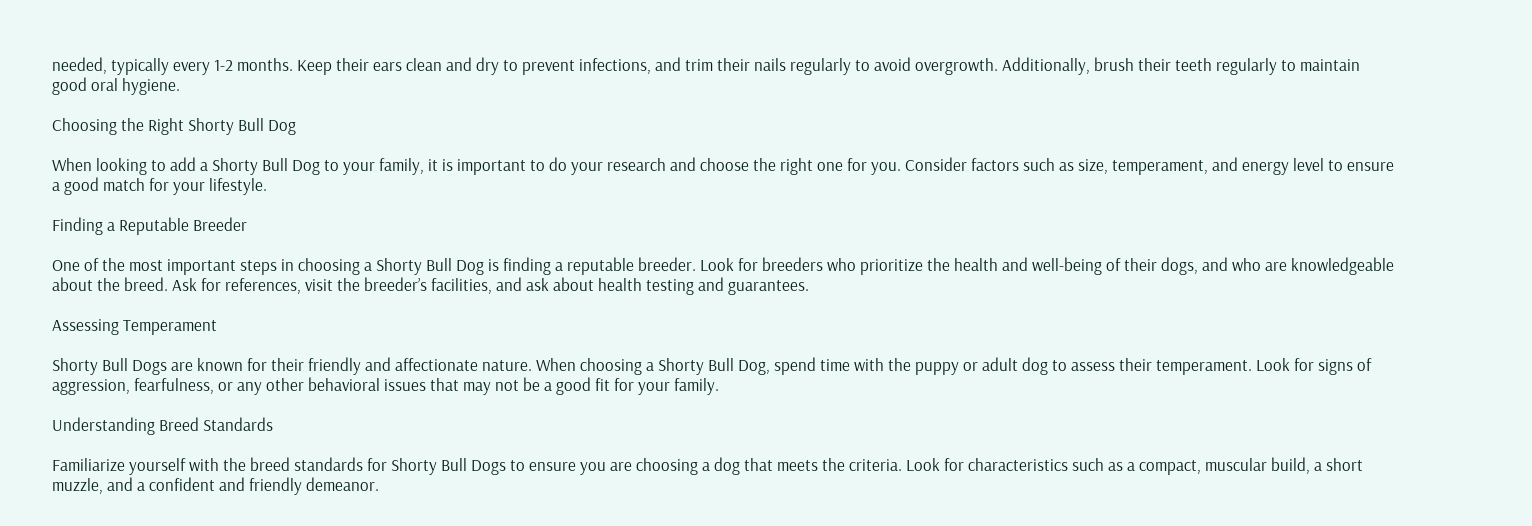needed, typically every 1-2 months. Keep their ears clean and dry to prevent infections, and trim their nails regularly to avoid overgrowth. Additionally, brush their teeth regularly to maintain good oral hygiene.

Choosing the Right Shorty Bull Dog

When looking to add a Shorty Bull Dog to your family, it is important to do your research and choose the right one for you. Consider factors such as size, temperament, and energy level to ensure a good match for your lifestyle.

Finding a Reputable Breeder

One of the most important steps in choosing a Shorty Bull Dog is finding a reputable breeder. Look for breeders who prioritize the health and well-being of their dogs, and who are knowledgeable about the breed. Ask for references, visit the breeder’s facilities, and ask about health testing and guarantees.

Assessing Temperament

Shorty Bull Dogs are known for their friendly and affectionate nature. When choosing a Shorty Bull Dog, spend time with the puppy or adult dog to assess their temperament. Look for signs of aggression, fearfulness, or any other behavioral issues that may not be a good fit for your family.

Understanding Breed Standards

Familiarize yourself with the breed standards for Shorty Bull Dogs to ensure you are choosing a dog that meets the criteria. Look for characteristics such as a compact, muscular build, a short muzzle, and a confident and friendly demeanor.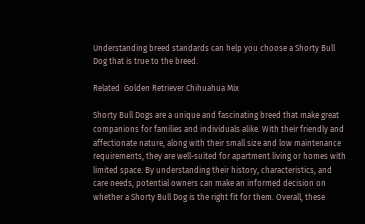Understanding breed standards can help you choose a Shorty Bull Dog that is true to the breed.

Related  Golden Retriever Chihuahua Mix

Shorty Bull Dogs are a unique and fascinating breed that make great companions for families and individuals alike. With their friendly and affectionate nature, along with their small size and low maintenance requirements, they are well-suited for apartment living or homes with limited space. By understanding their history, characteristics, and care needs, potential owners can make an informed decision on whether a Shorty Bull Dog is the right fit for them. Overall, these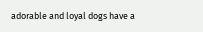adorable and loyal dogs have a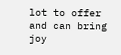lot to offer and can bring joy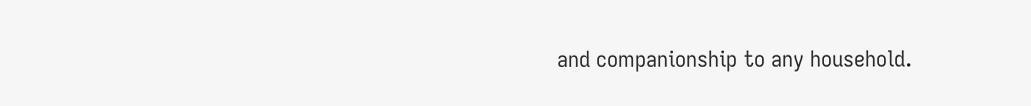and companionship to any household.